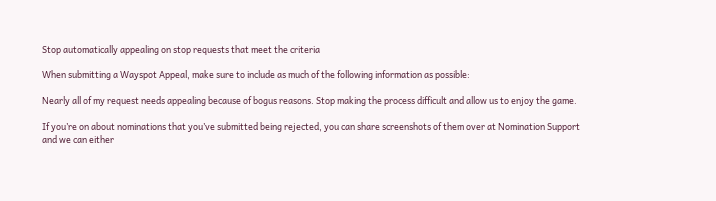Stop automatically appealing on stop requests that meet the criteria

When submitting a Wayspot Appeal, make sure to include as much of the following information as possible:

Nearly all of my request needs appealing because of bogus reasons. Stop making the process difficult and allow us to enjoy the game.

If you’re on about nominations that you’ve submitted being rejected, you can share screenshots of them over at Nomination Support and we can either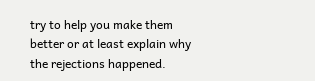try to help you make them better or at least explain why the rejections happened.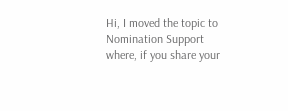Hi, I moved the topic to Nomination Support where, if you share your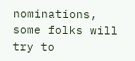nominations, some folks will try to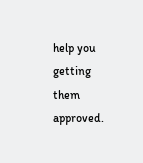help you getting them approved.